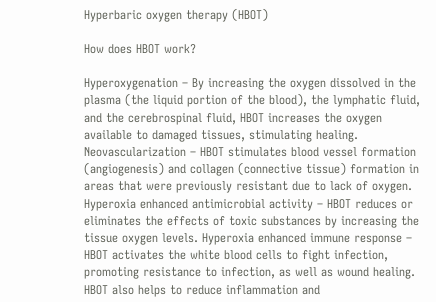Hyperbaric oxygen therapy (HBOT)

How does HBOT work?

Hyperoxygenation – By increasing the oxygen dissolved in the plasma (the liquid portion of the blood), the lymphatic fluid, and the cerebrospinal fluid, HBOT increases the oxygen available to damaged tissues, stimulating healing. Neovascularization – HBOT stimulates blood vessel formation (angiogenesis) and collagen (connective tissue) formation in areas that were previously resistant due to lack of oxygen. Hyperoxia enhanced antimicrobial activity – HBOT reduces or eliminates the effects of toxic substances by increasing the tissue oxygen levels. Hyperoxia enhanced immune response – HBOT activates the white blood cells to fight infection, promoting resistance to infection, as well as wound healing. HBOT also helps to reduce inflammation and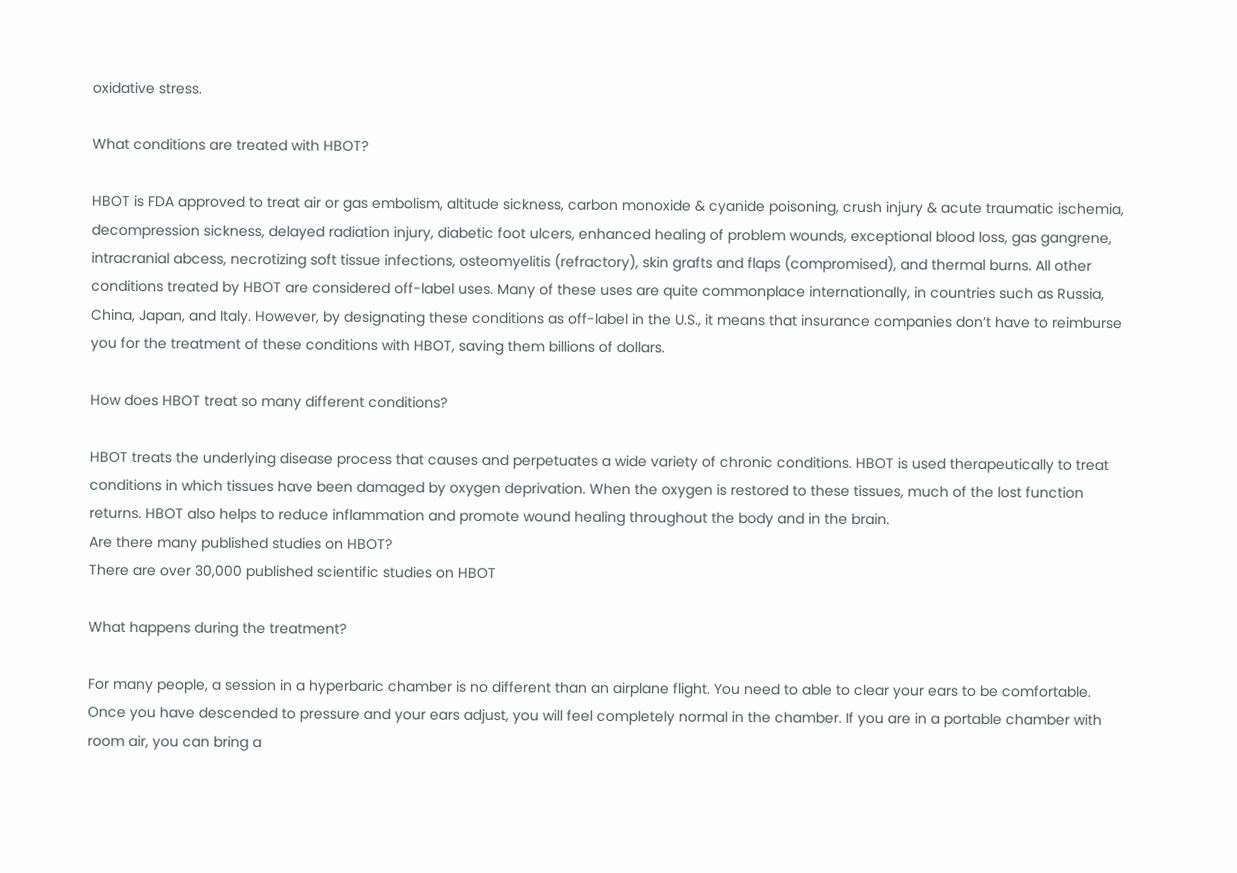oxidative stress.

What conditions are treated with HBOT?

HBOT is FDA approved to treat air or gas embolism, altitude sickness, carbon monoxide & cyanide poisoning, crush injury & acute traumatic ischemia, decompression sickness, delayed radiation injury, diabetic foot ulcers, enhanced healing of problem wounds, exceptional blood loss, gas gangrene, intracranial abcess, necrotizing soft tissue infections, osteomyelitis (refractory), skin grafts and flaps (compromised), and thermal burns. All other conditions treated by HBOT are considered off-label uses. Many of these uses are quite commonplace internationally, in countries such as Russia, China, Japan, and Italy. However, by designating these conditions as off-label in the U.S., it means that insurance companies don’t have to reimburse you for the treatment of these conditions with HBOT, saving them billions of dollars.

How does HBOT treat so many different conditions?

HBOT treats the underlying disease process that causes and perpetuates a wide variety of chronic conditions. HBOT is used therapeutically to treat conditions in which tissues have been damaged by oxygen deprivation. When the oxygen is restored to these tissues, much of the lost function returns. HBOT also helps to reduce inflammation and promote wound healing throughout the body and in the brain.
Are there many published studies on HBOT?
There are over 30,000 published scientific studies on HBOT

What happens during the treatment?

For many people, a session in a hyperbaric chamber is no different than an airplane flight. You need to able to clear your ears to be comfortable. Once you have descended to pressure and your ears adjust, you will feel completely normal in the chamber. If you are in a portable chamber with room air, you can bring a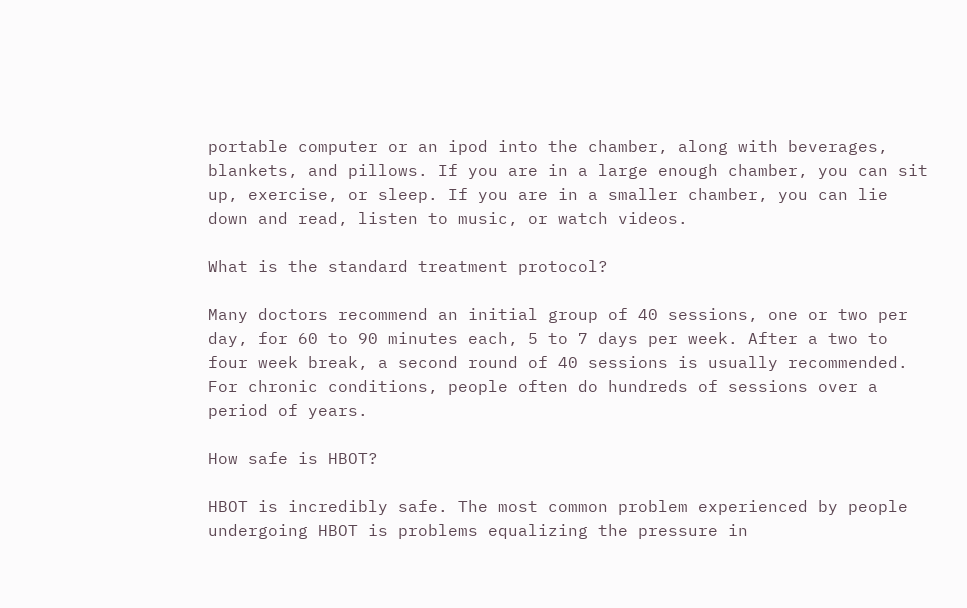portable computer or an ipod into the chamber, along with beverages, blankets, and pillows. If you are in a large enough chamber, you can sit up, exercise, or sleep. If you are in a smaller chamber, you can lie down and read, listen to music, or watch videos.

What is the standard treatment protocol?

Many doctors recommend an initial group of 40 sessions, one or two per day, for 60 to 90 minutes each, 5 to 7 days per week. After a two to four week break, a second round of 40 sessions is usually recommended. For chronic conditions, people often do hundreds of sessions over a period of years.

How safe is HBOT?

HBOT is incredibly safe. The most common problem experienced by people undergoing HBOT is problems equalizing the pressure in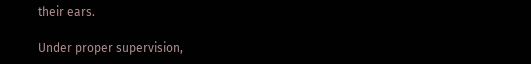their ears.

Under proper supervision,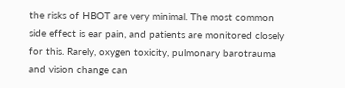the risks of HBOT are very minimal. The most common side effect is ear pain, and patients are monitored closely for this. Rarely, oxygen toxicity, pulmonary barotrauma and vision change can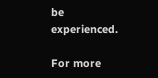be experienced.

For more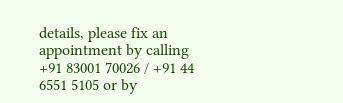details, please fix an appointment by calling +91 83001 70026 / +91 44 6551 5105 or by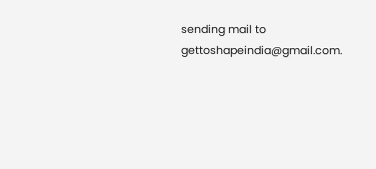sending mail to gettoshapeindia@gmail.com.